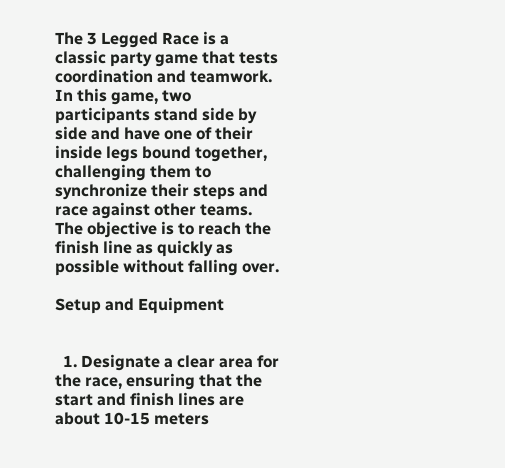The 3 Legged Race is a classic party game that tests coordination and teamwork. In this game, two participants stand side by side and have one of their inside legs bound together, challenging them to synchronize their steps and race against other teams. The objective is to reach the finish line as quickly as possible without falling over.

Setup and Equipment


  1. Designate a clear area for the race, ensuring that the start and finish lines are about 10-15 meters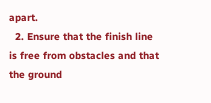apart.
  2. Ensure that the finish line is free from obstacles and that the ground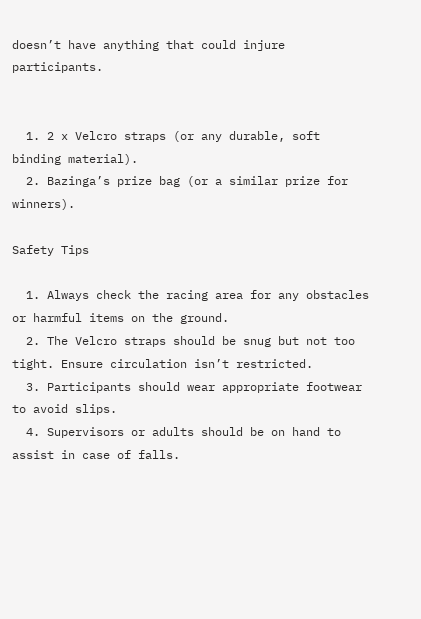doesn’t have anything that could injure participants.


  1. 2 x Velcro straps (or any durable, soft binding material).
  2. Bazinga’s prize bag (or a similar prize for winners).

Safety Tips

  1. Always check the racing area for any obstacles or harmful items on the ground.
  2. The Velcro straps should be snug but not too tight. Ensure circulation isn’t restricted.
  3. Participants should wear appropriate footwear to avoid slips.
  4. Supervisors or adults should be on hand to assist in case of falls.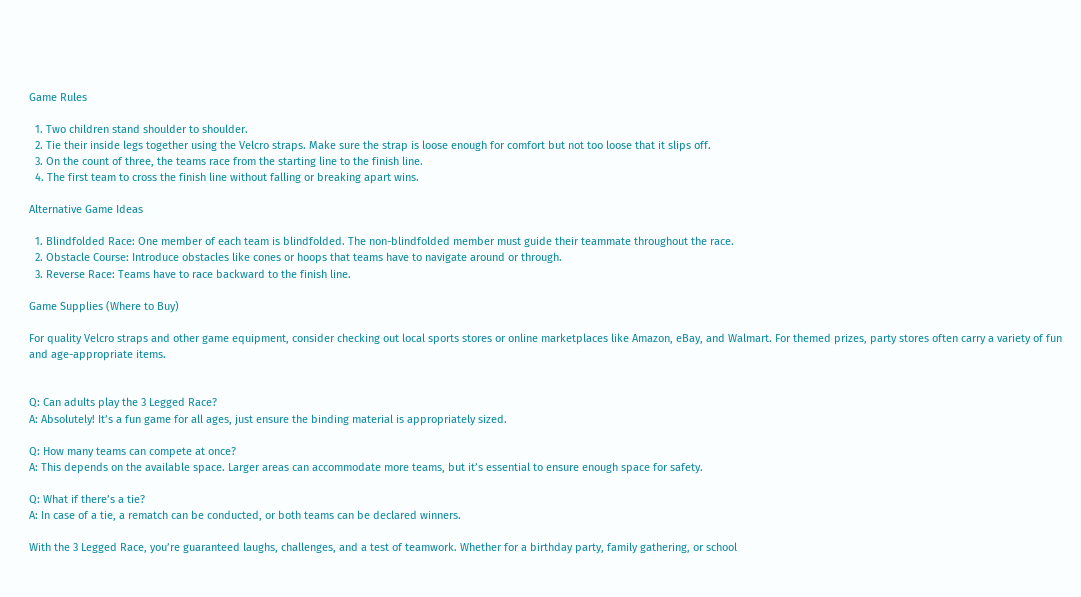Game Rules

  1. Two children stand shoulder to shoulder.
  2. Tie their inside legs together using the Velcro straps. Make sure the strap is loose enough for comfort but not too loose that it slips off.
  3. On the count of three, the teams race from the starting line to the finish line.
  4. The first team to cross the finish line without falling or breaking apart wins.

Alternative Game Ideas

  1. Blindfolded Race: One member of each team is blindfolded. The non-blindfolded member must guide their teammate throughout the race.
  2. Obstacle Course: Introduce obstacles like cones or hoops that teams have to navigate around or through.
  3. Reverse Race: Teams have to race backward to the finish line.

Game Supplies (Where to Buy)

For quality Velcro straps and other game equipment, consider checking out local sports stores or online marketplaces like Amazon, eBay, and Walmart. For themed prizes, party stores often carry a variety of fun and age-appropriate items.


Q: Can adults play the 3 Legged Race?
A: Absolutely! It’s a fun game for all ages, just ensure the binding material is appropriately sized.

Q: How many teams can compete at once?
A: This depends on the available space. Larger areas can accommodate more teams, but it’s essential to ensure enough space for safety.

Q: What if there’s a tie?
A: In case of a tie, a rematch can be conducted, or both teams can be declared winners.

With the 3 Legged Race, you’re guaranteed laughs, challenges, and a test of teamwork. Whether for a birthday party, family gathering, or school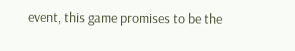event, this game promises to be the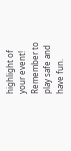highlight of your event! Remember to play safe and have fun.